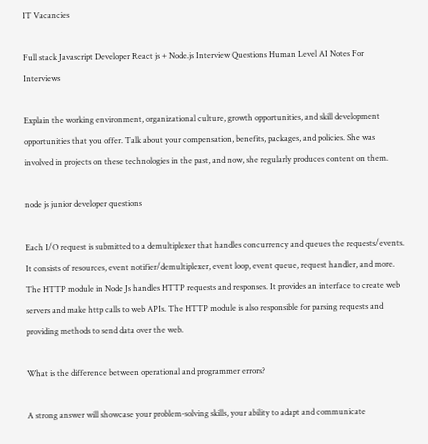IT Vacancies

Full stack Javascript Developer React js + Node.js Interview Questions Human Level AI Notes For Interviews

Explain the working environment, organizational culture, growth opportunities, and skill development opportunities that you offer. Talk about your compensation, benefits, packages, and policies. She was involved in projects on these technologies in the past, and now, she regularly produces content on them.

node js junior developer questions

Each I/O request is submitted to a demultiplexer that handles concurrency and queues the requests/events. It consists of resources, event notifier/demultiplexer, event loop, event queue, request handler, and more. The HTTP module in Node Js handles HTTP requests and responses. It provides an interface to create web servers and make http calls to web APIs. The HTTP module is also responsible for parsing requests and providing methods to send data over the web.

What is the difference between operational and programmer errors?

A strong answer will showcase your problem-solving skills, your ability to adapt and communicate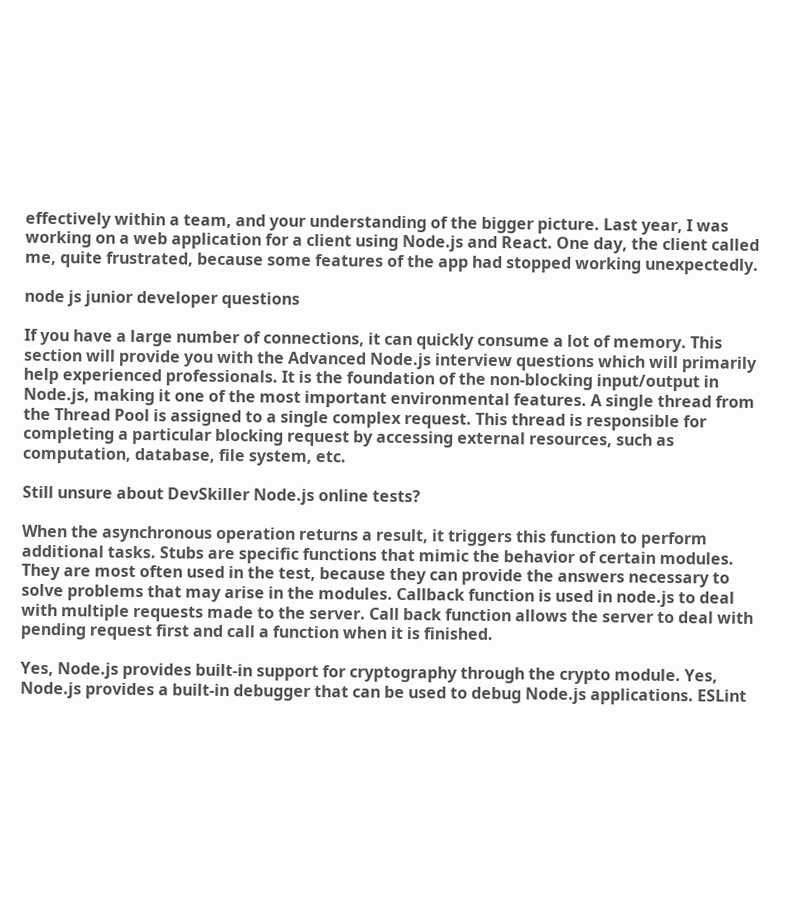effectively within a team, and your understanding of the bigger picture. Last year, I was working on a web application for a client using Node.js and React. One day, the client called me, quite frustrated, because some features of the app had stopped working unexpectedly.

node js junior developer questions

If you have a large number of connections, it can quickly consume a lot of memory. This section will provide you with the Advanced Node.js interview questions which will primarily help experienced professionals. It is the foundation of the non-blocking input/output in Node.js, making it one of the most important environmental features. A single thread from the Thread Pool is assigned to a single complex request. This thread is responsible for completing a particular blocking request by accessing external resources, such as computation, database, file system, etc.

Still unsure about DevSkiller Node.js online tests?

When the asynchronous operation returns a result, it triggers this function to perform additional tasks. Stubs are specific functions that mimic the behavior of certain modules. They are most often used in the test, because they can provide the answers necessary to solve problems that may arise in the modules. Callback function is used in node.js to deal with multiple requests made to the server. Call back function allows the server to deal with pending request first and call a function when it is finished.

Yes, Node.js provides built-in support for cryptography through the crypto module. Yes, Node.js provides a built-in debugger that can be used to debug Node.js applications. ESLint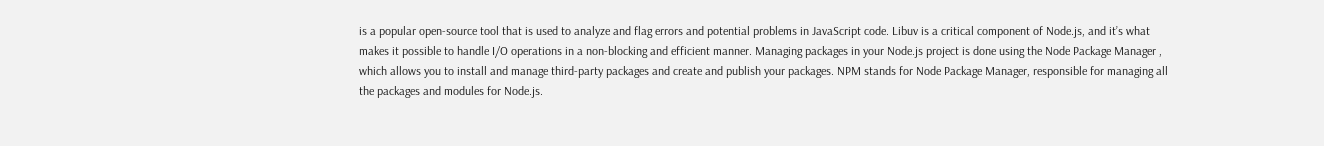is a popular open-source tool that is used to analyze and flag errors and potential problems in JavaScript code. Libuv is a critical component of Node.js, and it’s what makes it possible to handle I/O operations in a non-blocking and efficient manner. Managing packages in your Node.js project is done using the Node Package Manager , which allows you to install and manage third-party packages and create and publish your packages. NPM stands for Node Package Manager, responsible for managing all the packages and modules for Node.js.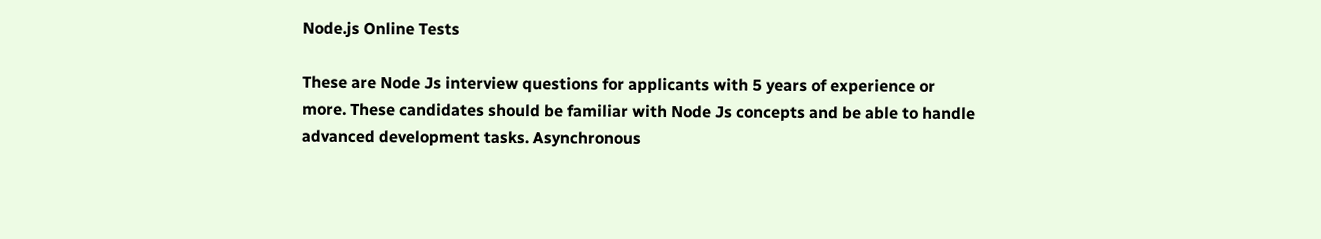Node.js Online Tests

These are Node Js interview questions for applicants with 5 years of experience or more. These candidates should be familiar with Node Js concepts and be able to handle advanced development tasks. Asynchronous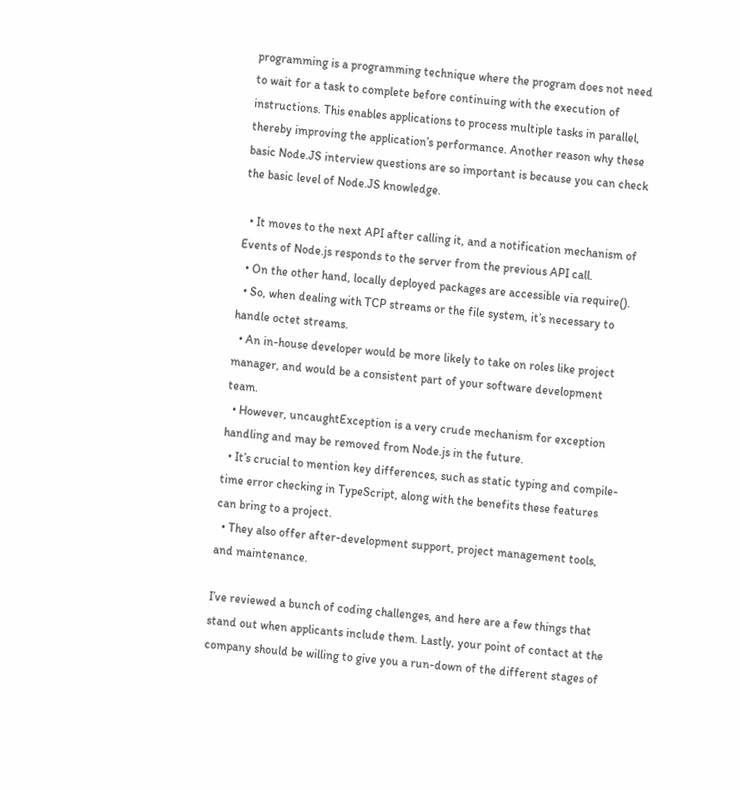programming is a programming technique where the program does not need to wait for a task to complete before continuing with the execution of instructions. This enables applications to process multiple tasks in parallel, thereby improving the application’s performance. Another reason why these basic Node.JS interview questions are so important is because you can check the basic level of Node.JS knowledge.

  • It moves to the next API after calling it, and a notification mechanism of Events of Node.js responds to the server from the previous API call.
  • On the other hand, locally deployed packages are accessible via require().
  • So, when dealing with TCP streams or the file system, it’s necessary to handle octet streams.
  • An in-house developer would be more likely to take on roles like project manager, and would be a consistent part of your software development team.
  • However, uncaughtException is a very crude mechanism for exception handling and may be removed from Node.js in the future.
  • It’s crucial to mention key differences, such as static typing and compile-time error checking in TypeScript, along with the benefits these features can bring to a project.
  • They also offer after-development support, project management tools, and maintenance.

I’ve reviewed a bunch of coding challenges, and here are a few things that stand out when applicants include them. Lastly, your point of contact at the company should be willing to give you a run-down of the different stages of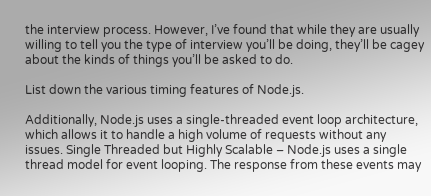the interview process. However, I’ve found that while they are usually willing to tell you the type of interview you’ll be doing, they’ll be cagey about the kinds of things you’ll be asked to do.

List down the various timing features of Node.js.

Additionally, Node.js uses a single-threaded event loop architecture, which allows it to handle a high volume of requests without any issues. Single Threaded but Highly Scalable – Node.js uses a single thread model for event looping. The response from these events may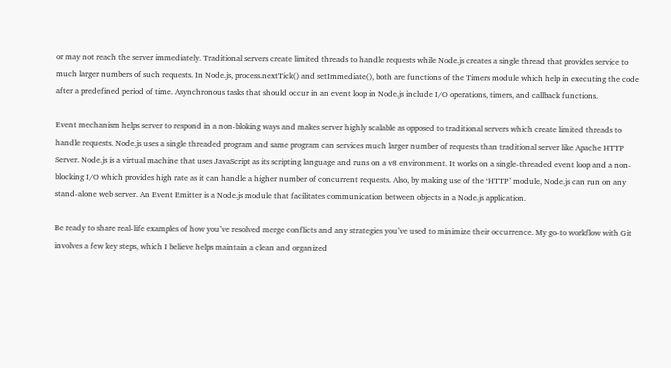or may not reach the server immediately. Traditional servers create limited threads to handle requests while Node.js creates a single thread that provides service to much larger numbers of such requests. In Node.js, process.nextTick() and setImmediate(), both are functions of the Timers module which help in executing the code after a predefined period of time. Asynchronous tasks that should occur in an event loop in Node.js include I/O operations, timers, and callback functions.

Event mechanism helps server to respond in a non-bloking ways and makes server highly scalable as opposed to traditional servers which create limited threads to handle requests. Node.js uses a single threaded program and same program can services much larger number of requests than traditional server like Apache HTTP Server. Node.js is a virtual machine that uses JavaScript as its scripting language and runs on a v8 environment. It works on a single-threaded event loop and a non-blocking I/O which provides high rate as it can handle a higher number of concurrent requests. Also, by making use of the ‘HTTP’ module, Node.js can run on any stand-alone web server. An Event Emitter is a Node.js module that facilitates communication between objects in a Node.js application.

Be ready to share real-life examples of how you’ve resolved merge conflicts and any strategies you’ve used to minimize their occurrence. My go-to workflow with Git involves a few key steps, which I believe helps maintain a clean and organized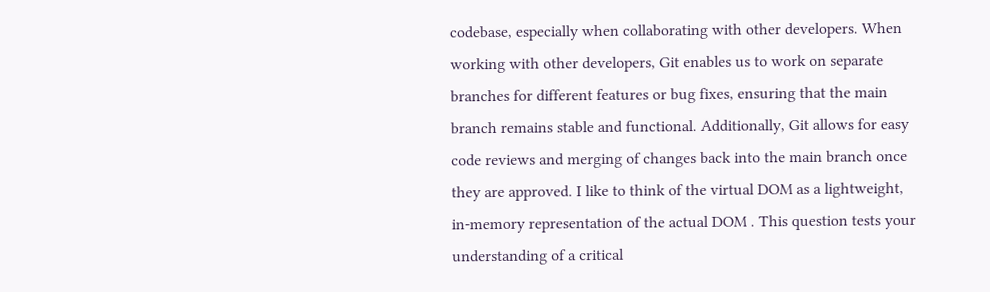codebase, especially when collaborating with other developers. When working with other developers, Git enables us to work on separate branches for different features or bug fixes, ensuring that the main branch remains stable and functional. Additionally, Git allows for easy code reviews and merging of changes back into the main branch once they are approved. I like to think of the virtual DOM as a lightweight, in-memory representation of the actual DOM . This question tests your understanding of a critical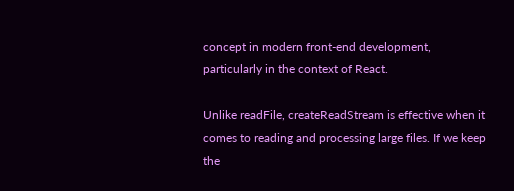concept in modern front-end development, particularly in the context of React.

Unlike readFile, createReadStream is effective when it comes to reading and processing large files. If we keep the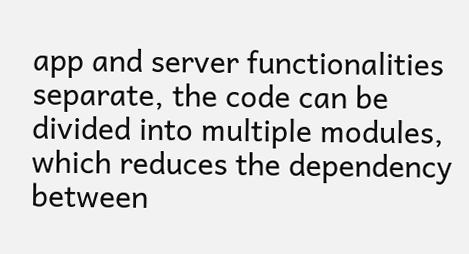app and server functionalities separate, the code can be divided into multiple modules, which reduces the dependency between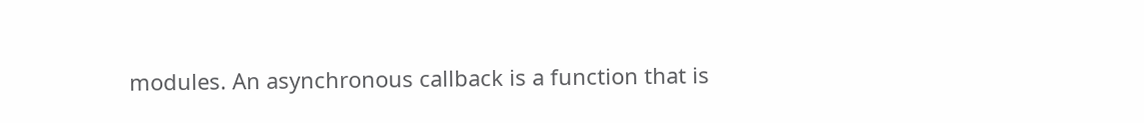modules. An asynchronous callback is a function that is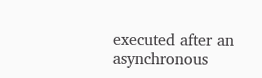executed after an asynchronous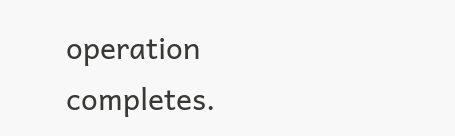operation completes.